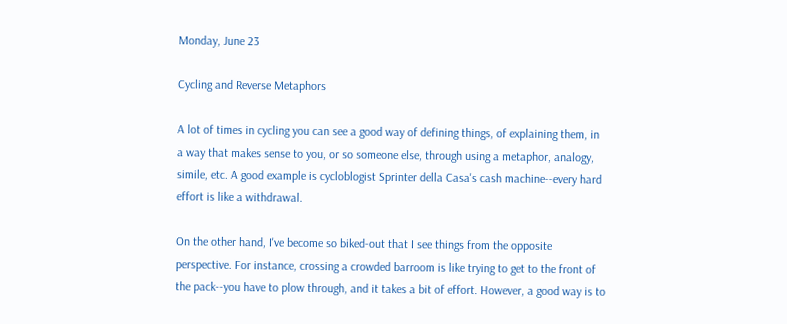Monday, June 23

Cycling and Reverse Metaphors

A lot of times in cycling you can see a good way of defining things, of explaining them, in a way that makes sense to you, or so someone else, through using a metaphor, analogy, simile, etc. A good example is cycloblogist Sprinter della Casa's cash machine--every hard effort is like a withdrawal.

On the other hand, I've become so biked-out that I see things from the opposite perspective. For instance, crossing a crowded barroom is like trying to get to the front of the pack--you have to plow through, and it takes a bit of effort. However, a good way is to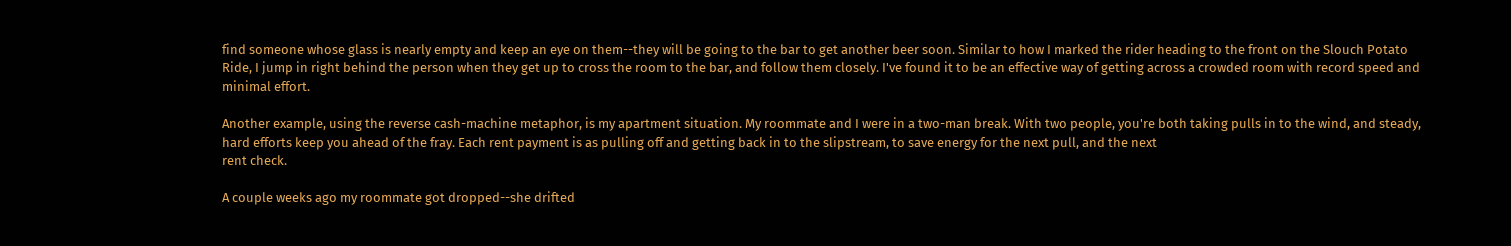find someone whose glass is nearly empty and keep an eye on them--they will be going to the bar to get another beer soon. Similar to how I marked the rider heading to the front on the Slouch Potato Ride, I jump in right behind the person when they get up to cross the room to the bar, and follow them closely. I've found it to be an effective way of getting across a crowded room with record speed and minimal effort.

Another example, using the reverse cash-machine metaphor, is my apartment situation. My roommate and I were in a two-man break. With two people, you're both taking pulls in to the wind, and steady, hard efforts keep you ahead of the fray. Each rent payment is as pulling off and getting back in to the slipstream, to save energy for the next pull, and the next
rent check.

A couple weeks ago my roommate got dropped--she drifted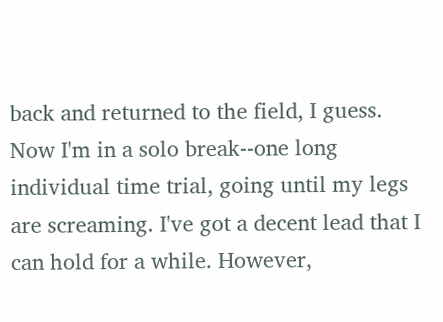back and returned to the field, I guess. Now I'm in a solo break--one long individual time trial, going until my legs are screaming. I've got a decent lead that I can hold for a while. However,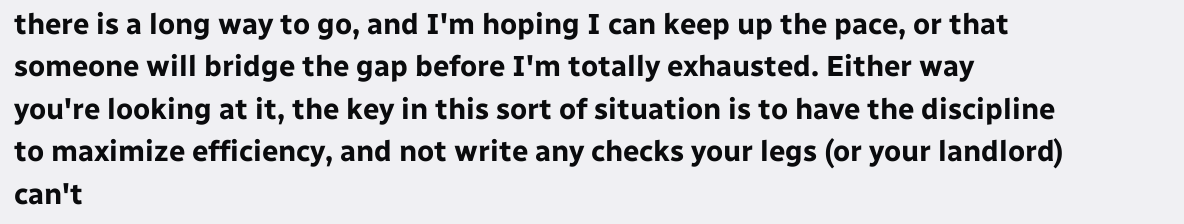there is a long way to go, and I'm hoping I can keep up the pace, or that someone will bridge the gap before I'm totally exhausted. Either way you're looking at it, the key in this sort of situation is to have the discipline to maximize efficiency, and not write any checks your legs (or your landlord) can't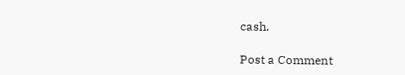cash.

Post a Comment